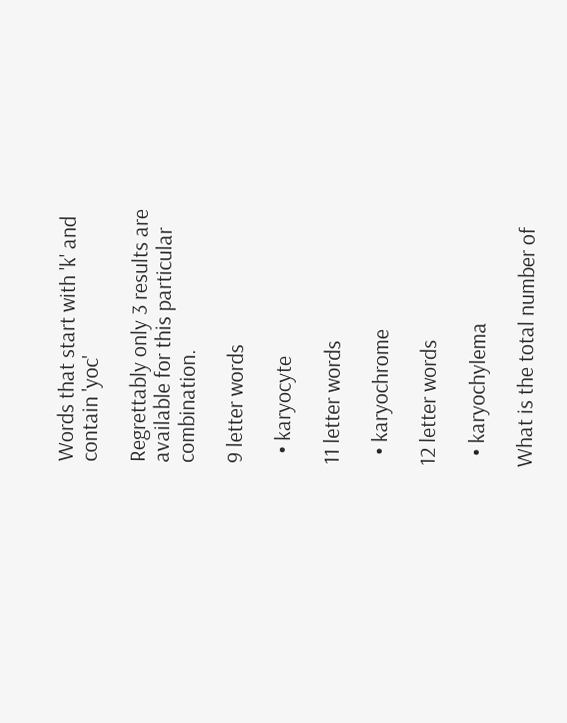Words that start with 'k' and contain 'yoc'

Regrettably only 3 results are available for this particular combination.

9 letter words

  • karyocyte

11 letter words

  • karyochrome

12 letter words

  • karyochylema

What is the total number of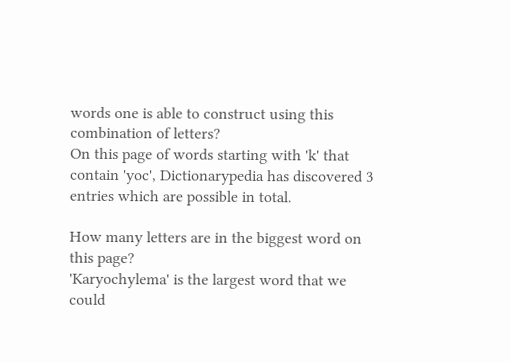words one is able to construct using this combination of letters?
On this page of words starting with 'k' that contain 'yoc', Dictionarypedia has discovered 3 entries which are possible in total.

How many letters are in the biggest word on this page?
'Karyochylema' is the largest word that we could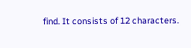find. It consists of 12 characters.